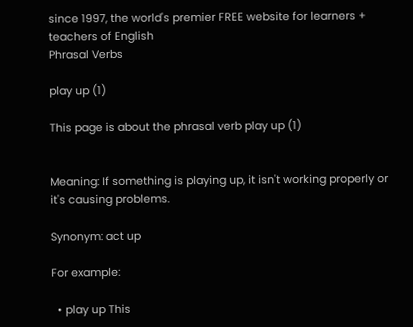since 1997, the world's premier FREE website for learners + teachers of English
Phrasal Verbs

play up (1)

This page is about the phrasal verb play up (1)


Meaning: If something is playing up, it isn't working properly or it's causing problems.

Synonym: act up

For example:

  • play up This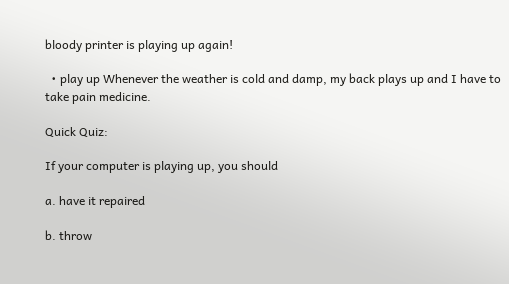bloody printer is playing up again!

  • play up Whenever the weather is cold and damp, my back plays up and I have to take pain medicine.

Quick Quiz:

If your computer is playing up, you should

a. have it repaired

b. throw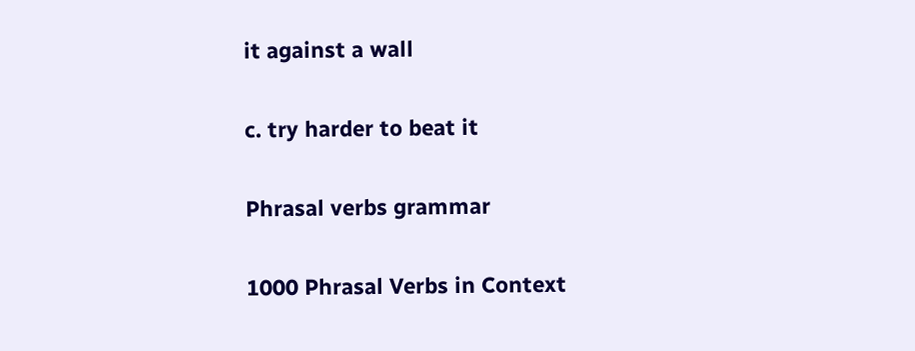it against a wall

c. try harder to beat it

Phrasal verbs grammar

1000 Phrasal Verbs in Context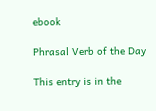ebook

Phrasal Verb of the Day

This entry is in the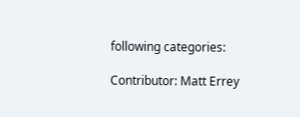following categories:

Contributor: Matt Errey